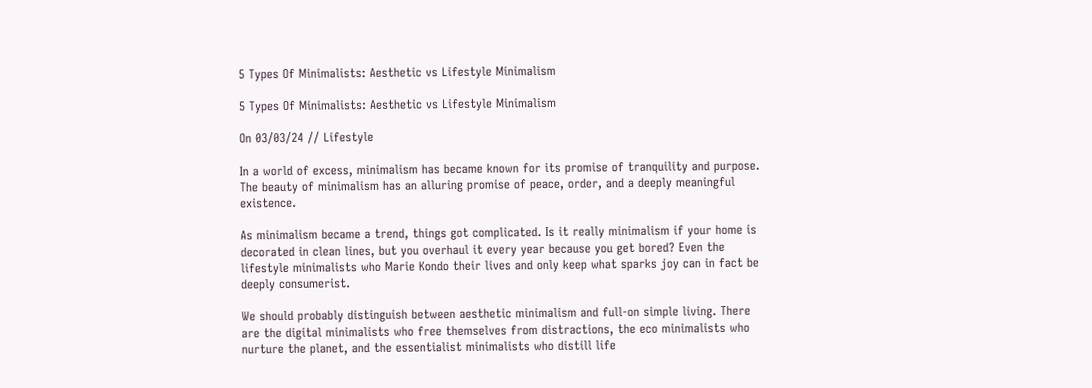5 Types Of Minimalists: Aesthetic vs Lifestyle Minimalism

5 Types Of Minimalists: Aesthetic vs Lifestyle Minimalism

On 03/03/24 // Lifestyle

In a world of excess, minimalism has became known for its promise of tranquility and purpose. The beauty of minimalism has an alluring promise of peace, order, and a deeply meaningful existence.

As minimalism became a trend, things got complicated. Is it really minimalism if your home is decorated in clean lines, but you overhaul it every year because you get bored? Even the lifestyle minimalists who Marie Kondo their lives and only keep what sparks joy can in fact be deeply consumerist.

We should probably distinguish between aesthetic minimalism and full-on simple living. There are the digital minimalists who free themselves from distractions, the eco minimalists who nurture the planet, and the essentialist minimalists who distill life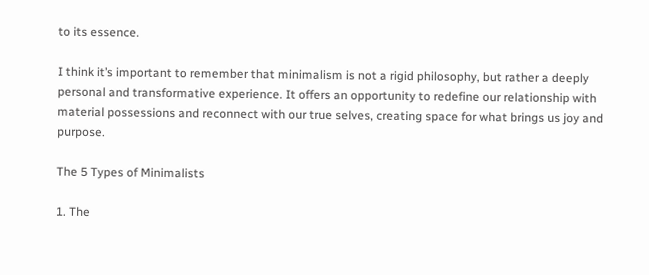to its essence.

I think it’s important to remember that minimalism is not a rigid philosophy, but rather a deeply personal and transformative experience. It offers an opportunity to redefine our relationship with material possessions and reconnect with our true selves, creating space for what brings us joy and purpose.

The 5 Types of Minimalists

1. The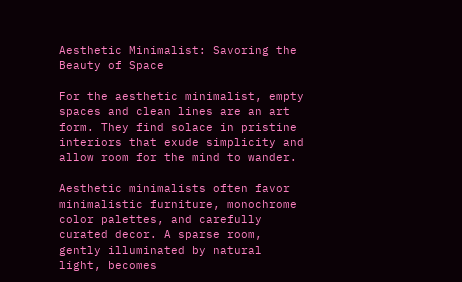Aesthetic Minimalist: Savoring the Beauty of Space

For the aesthetic minimalist, empty spaces and clean lines are an art form. They find solace in pristine interiors that exude simplicity and allow room for the mind to wander.

Aesthetic minimalists often favor minimalistic furniture, monochrome color palettes, and carefully curated decor. A sparse room, gently illuminated by natural light, becomes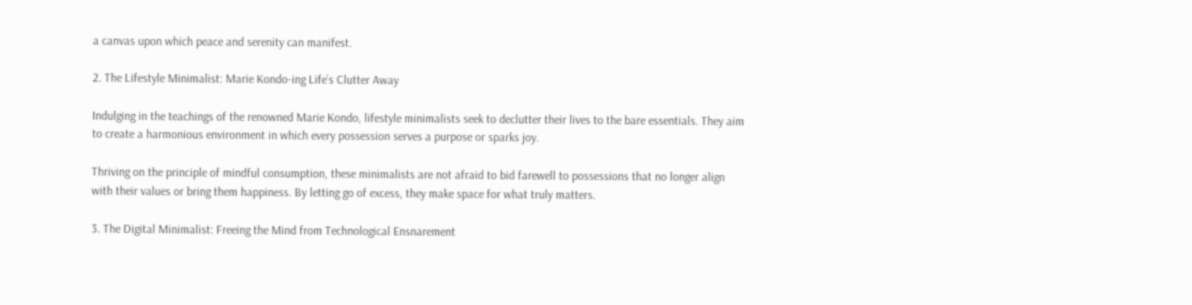a canvas upon which peace and serenity can manifest.

2. The Lifestyle Minimalist: Marie Kondo-ing Life’s Clutter Away

Indulging in the teachings of the renowned Marie Kondo, lifestyle minimalists seek to declutter their lives to the bare essentials. They aim to create a harmonious environment in which every possession serves a purpose or sparks joy.

Thriving on the principle of mindful consumption, these minimalists are not afraid to bid farewell to possessions that no longer align with their values or bring them happiness. By letting go of excess, they make space for what truly matters.

3. The Digital Minimalist: Freeing the Mind from Technological Ensnarement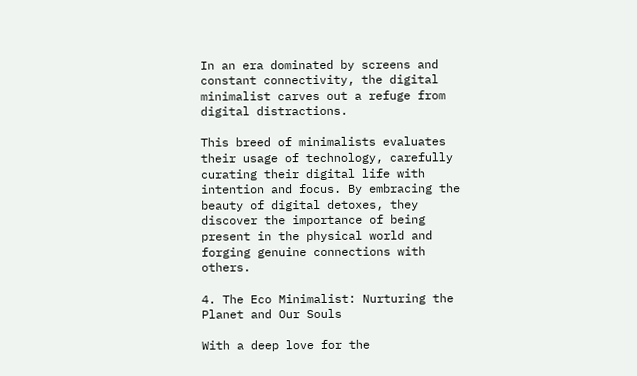In an era dominated by screens and constant connectivity, the digital minimalist carves out a refuge from digital distractions.

This breed of minimalists evaluates their usage of technology, carefully curating their digital life with intention and focus. By embracing the beauty of digital detoxes, they discover the importance of being present in the physical world and forging genuine connections with others.

4. The Eco Minimalist: Nurturing the Planet and Our Souls

With a deep love for the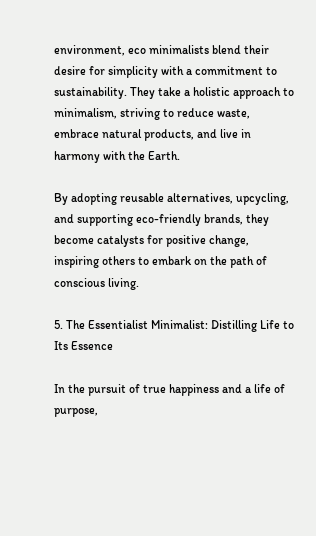environment, eco minimalists blend their desire for simplicity with a commitment to sustainability. They take a holistic approach to minimalism, striving to reduce waste, embrace natural products, and live in harmony with the Earth.

By adopting reusable alternatives, upcycling, and supporting eco-friendly brands, they become catalysts for positive change, inspiring others to embark on the path of conscious living.

5. The Essentialist Minimalist: Distilling Life to Its Essence

In the pursuit of true happiness and a life of purpose,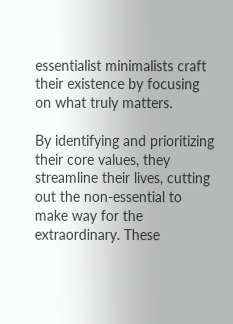essentialist minimalists craft their existence by focusing on what truly matters.

By identifying and prioritizing their core values, they streamline their lives, cutting out the non-essential to make way for the extraordinary. These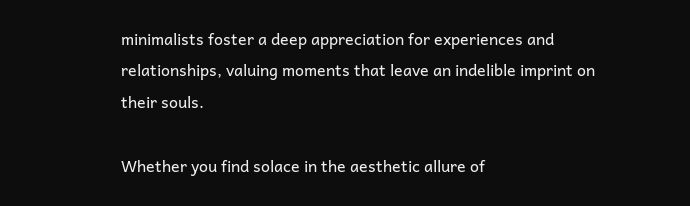minimalists foster a deep appreciation for experiences and relationships, valuing moments that leave an indelible imprint on their souls.

Whether you find solace in the aesthetic allure of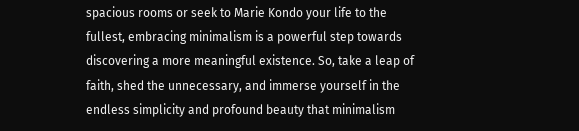spacious rooms or seek to Marie Kondo your life to the fullest, embracing minimalism is a powerful step towards discovering a more meaningful existence. So, take a leap of faith, shed the unnecessary, and immerse yourself in the endless simplicity and profound beauty that minimalism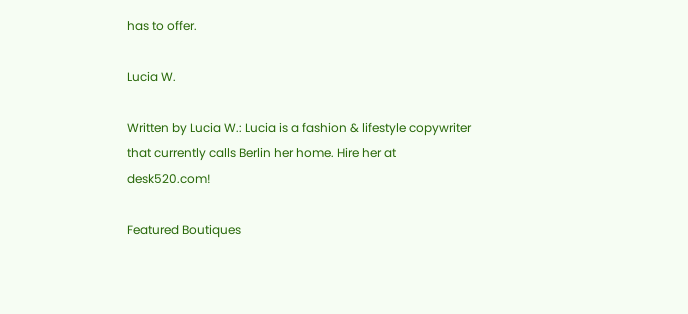has to offer.

Lucia W.

Written by Lucia W.: Lucia is a fashion & lifestyle copywriter that currently calls Berlin her home. Hire her at desk520.com!

Featured Boutiques